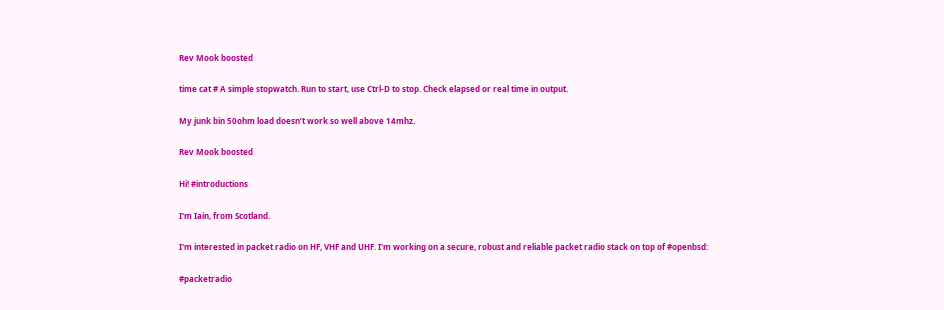Rev Mook boosted

time cat # A simple stopwatch. Run to start, use Ctrl-D to stop. Check elapsed or real time in output.

My junk bin 50ohm load doesn’t work so well above 14mhz.

Rev Mook boosted

Hi! #introductions

I'm Iain, from Scotland.

I'm interested in packet radio on HF, VHF and UHF. I'm working on a secure, robust and reliable packet radio stack on top of #openbsd:

#packetradio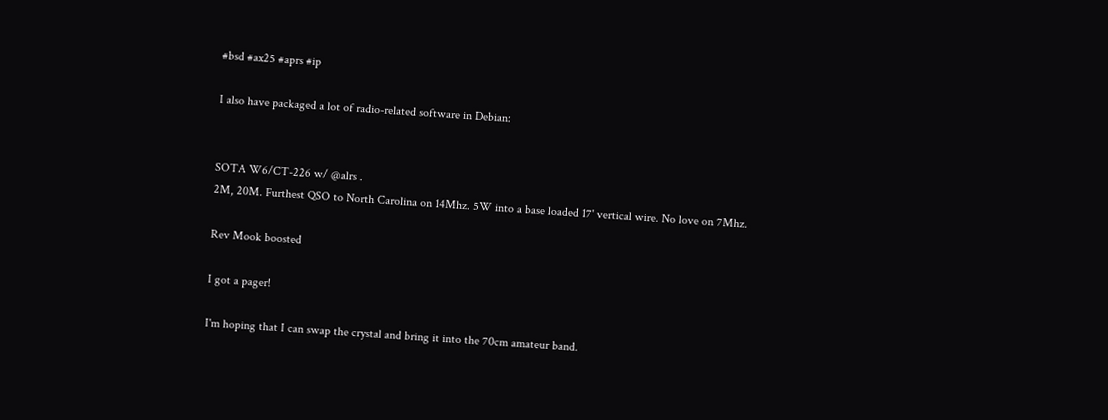#bsd #ax25 #aprs #ip

I also have packaged a lot of radio-related software in Debian:


SOTA W6/CT-226 w/ @alrs .
2M, 20M. Furthest QSO to North Carolina on 14Mhz. 5W into a base loaded 17' vertical wire. No love on 7Mhz.

Rev Mook boosted

I got a pager!

I'm hoping that I can swap the crystal and bring it into the 70cm amateur band.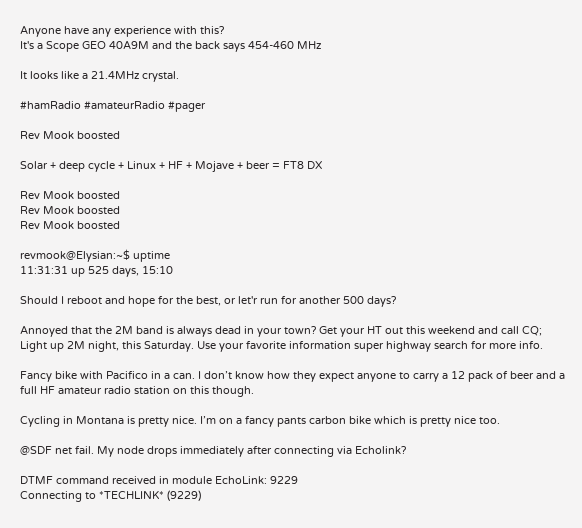Anyone have any experience with this?
It's a Scope GEO 40A9M and the back says 454-460 MHz

It looks like a 21.4MHz crystal.

#hamRadio #amateurRadio #pager

Rev Mook boosted

Solar + deep cycle + Linux + HF + Mojave + beer = FT8 DX

Rev Mook boosted
Rev Mook boosted
Rev Mook boosted

revmook@Elysian:~$ uptime
11:31:31 up 525 days, 15:10

Should I reboot and hope for the best, or let'r run for another 500 days?

Annoyed that the 2M band is always dead in your town? Get your HT out this weekend and call CQ; Light up 2M night, this Saturday. Use your favorite information super highway search for more info.

Fancy bike with Pacifico in a can. I don’t know how they expect anyone to carry a 12 pack of beer and a full HF amateur radio station on this though.

Cycling in Montana is pretty nice. I’m on a fancy pants carbon bike which is pretty nice too.

@SDF net fail. My node drops immediately after connecting via Echolink?

DTMF command received in module EchoLink: 9229
Connecting to *TECHLINK* (9229)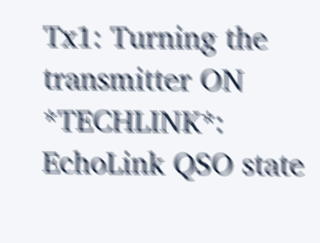Tx1: Turning the transmitter ON
*TECHLINK*: EchoLink QSO state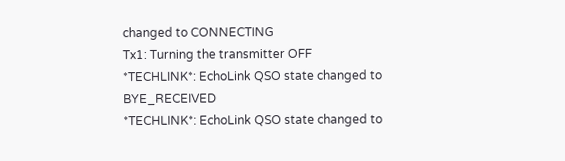changed to CONNECTING
Tx1: Turning the transmitter OFF
*TECHLINK*: EchoLink QSO state changed to BYE_RECEIVED
*TECHLINK*: EchoLink QSO state changed to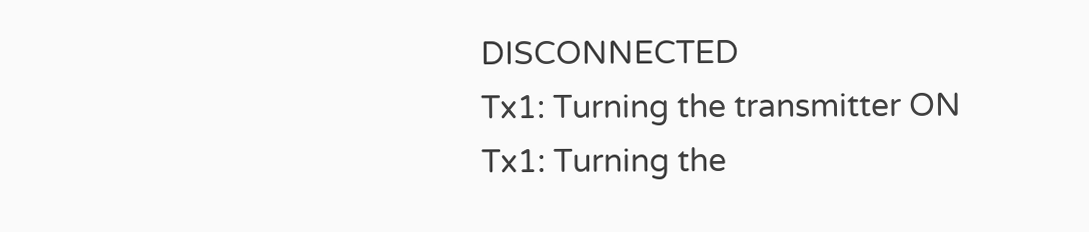DISCONNECTED
Tx1: Turning the transmitter ON
Tx1: Turning the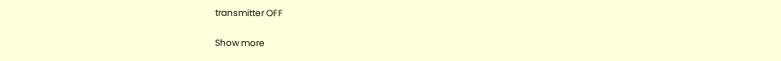transmitter OFF

Show more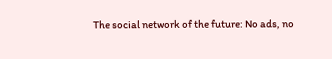The social network of the future: No ads, no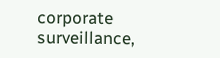corporate surveillance,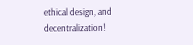ethical design, and decentralization!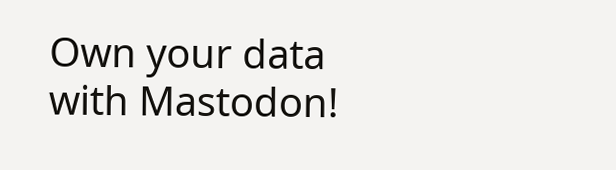Own your data with Mastodon!